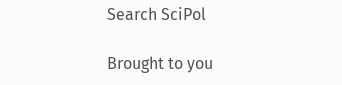Search SciPol

Brought to you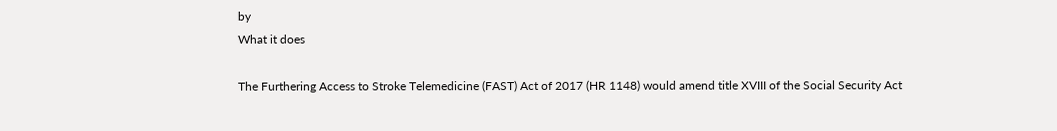by
What it does

The Furthering Access to Stroke Telemedicine (FAST) Act of 2017 (HR 1148) would amend title XVIII of the Social Security Act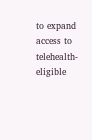to expand access to telehealth-eligible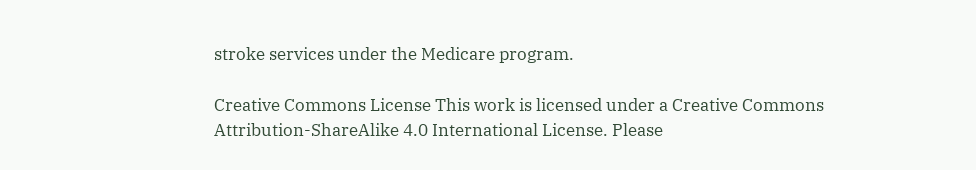stroke services under the Medicare program.

Creative Commons License This work is licensed under a Creative Commons Attribution-ShareAlike 4.0 International License. Please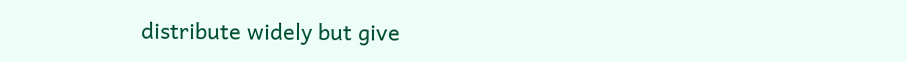distribute widely but give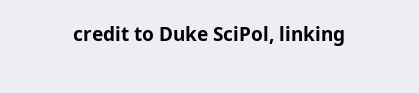credit to Duke SciPol, linking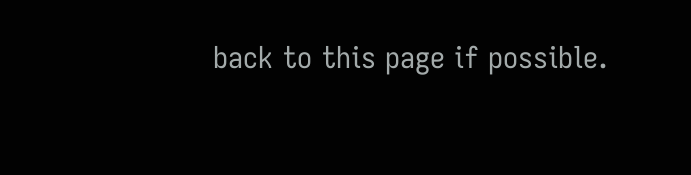back to this page if possible.